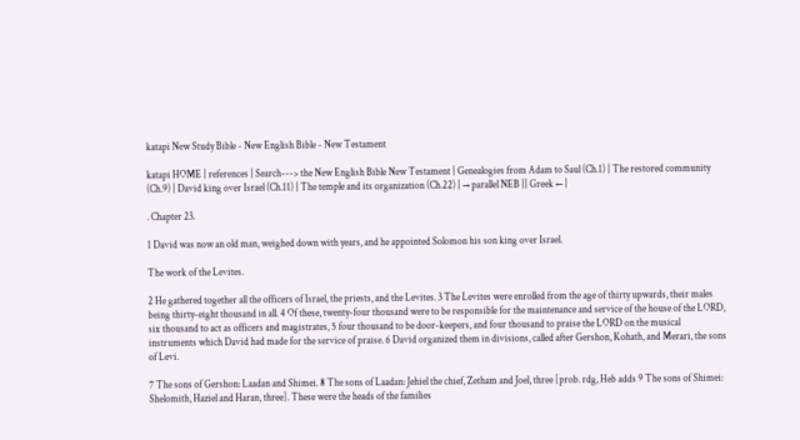katapi New Study Bible - New English Bible - New Testament

katapi HOME | references | Search---> the New English Bible New Testament | Genealogies from Adam to Saul (Ch.1) | The restored community (Ch.9) | David king over Israel (Ch.11) | The temple and its organization (Ch.22) | → parallel NEB || Greek ← |

. Chapter 23.

1 David was now an old man, weighed down with years, and he appointed Solomon his son king over Israel.

The work of the Levites.

2 He gathered together all the officers of Israel, the priests, and the Levites. 3 The Levites were enrolled from the age of thirty upwards, their males being thirty-eight thousand in all. 4 Of these, twenty-four thousand were to be responsible for the maintenance and service of the house of the LORD, six thousand to act as officers and magistrates, 5 four thousand to be door-keepers, and four thousand to praise the LORD on the musical instruments which David had made for the service of praise. 6 David organized them in divisions, called after Gershon, Kohath, and Merari, the sons of Levi.

7 The sons of Gershon: Laadan and Shimei. 8 The sons of Laadan: Jehiel the chief, Zetham and Joel, three [prob. rdg, Heb adds 9 The sons of Shimei: Shelomith, Haziel and Haran, three]. These were the heads of the families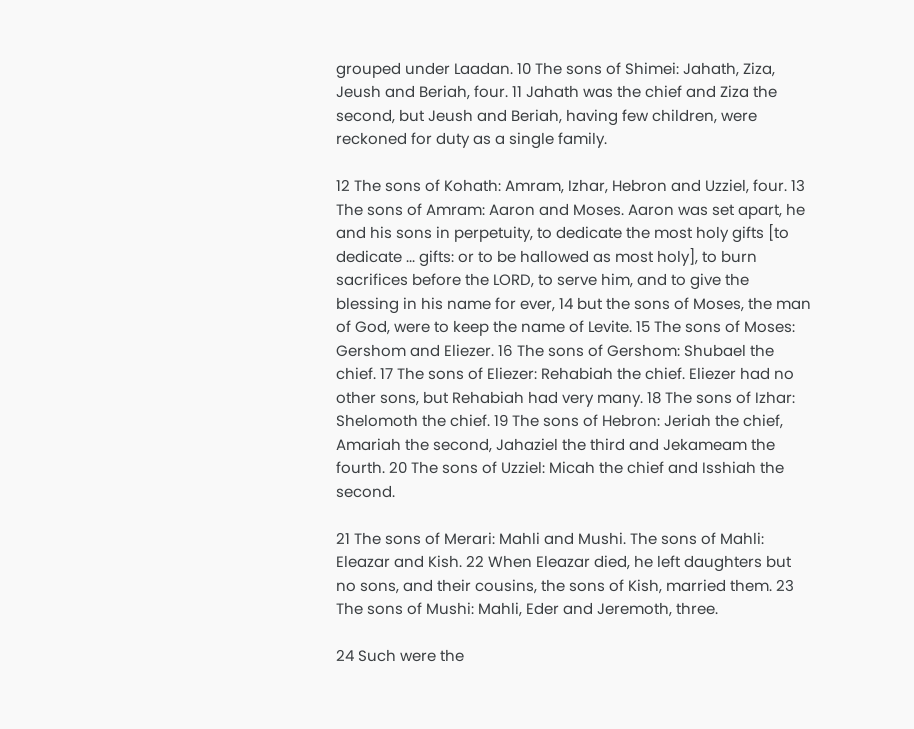grouped under Laadan. 10 The sons of Shimei: Jahath, Ziza, Jeush and Beriah, four. 11 Jahath was the chief and Ziza the second, but Jeush and Beriah, having few children, were reckoned for duty as a single family.

12 The sons of Kohath: Amram, Izhar, Hebron and Uzziel, four. 13 The sons of Amram: Aaron and Moses. Aaron was set apart, he and his sons in perpetuity, to dedicate the most holy gifts [to dedicate ... gifts: or to be hallowed as most holy], to burn sacrifices before the LORD, to serve him, and to give the blessing in his name for ever, 14 but the sons of Moses, the man of God, were to keep the name of Levite. 15 The sons of Moses: Gershom and Eliezer. 16 The sons of Gershom: Shubael the chief. 17 The sons of Eliezer: Rehabiah the chief. Eliezer had no other sons, but Rehabiah had very many. 18 The sons of Izhar: Shelomoth the chief. 19 The sons of Hebron: Jeriah the chief, Amariah the second, Jahaziel the third and Jekameam the fourth. 20 The sons of Uzziel: Micah the chief and Isshiah the second.

21 The sons of Merari: Mahli and Mushi. The sons of Mahli: Eleazar and Kish. 22 When Eleazar died, he left daughters but no sons, and their cousins, the sons of Kish, married them. 23 The sons of Mushi: Mahli, Eder and Jeremoth, three.

24 Such were the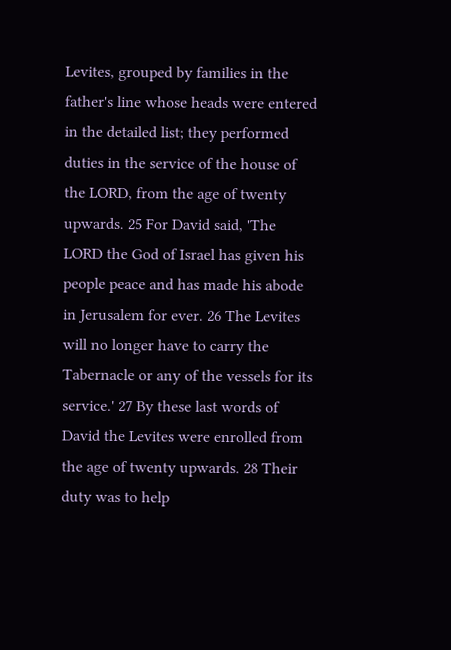Levites, grouped by families in the father's line whose heads were entered in the detailed list; they performed duties in the service of the house of the LORD, from the age of twenty upwards. 25 For David said, 'The LORD the God of Israel has given his people peace and has made his abode in Jerusalem for ever. 26 The Levites will no longer have to carry the Tabernacle or any of the vessels for its service.' 27 By these last words of David the Levites were enrolled from the age of twenty upwards. 28 Their duty was to help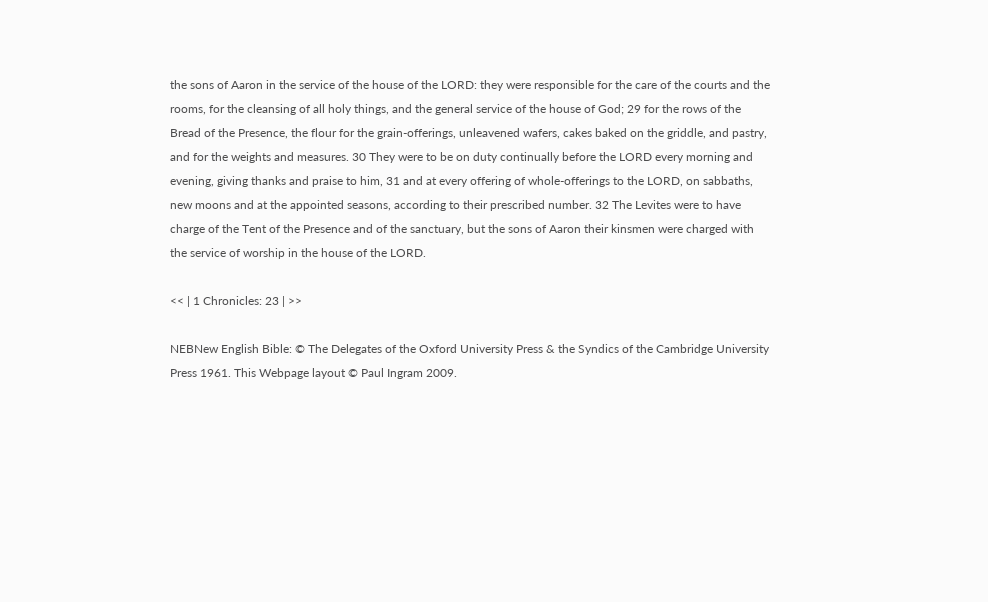the sons of Aaron in the service of the house of the LORD: they were responsible for the care of the courts and the rooms, for the cleansing of all holy things, and the general service of the house of God; 29 for the rows of the Bread of the Presence, the flour for the grain-offerings, unleavened wafers, cakes baked on the griddle, and pastry, and for the weights and measures. 30 They were to be on duty continually before the LORD every morning and evening, giving thanks and praise to him, 31 and at every offering of whole-offerings to the LORD, on sabbaths, new moons and at the appointed seasons, according to their prescribed number. 32 The Levites were to have charge of the Tent of the Presence and of the sanctuary, but the sons of Aaron their kinsmen were charged with the service of worship in the house of the LORD.

<< | 1 Chronicles: 23 | >>

NEBNew English Bible: © The Delegates of the Oxford University Press & the Syndics of the Cambridge University Press 1961. This Webpage layout © Paul Ingram 2009.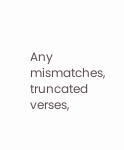Any mismatches, truncated verses,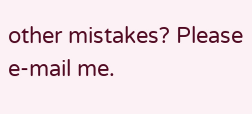other mistakes? Please e-mail me.